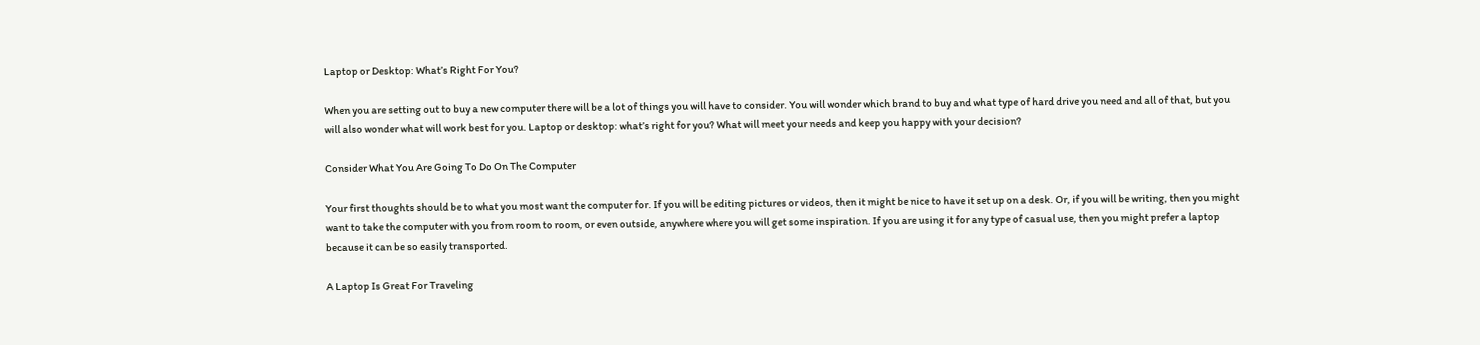Laptop or Desktop: What’s Right For You?

When you are setting out to buy a new computer there will be a lot of things you will have to consider. You will wonder which brand to buy and what type of hard drive you need and all of that, but you will also wonder what will work best for you. Laptop or desktop: what’s right for you? What will meet your needs and keep you happy with your decision?

Consider What You Are Going To Do On The Computer

Your first thoughts should be to what you most want the computer for. If you will be editing pictures or videos, then it might be nice to have it set up on a desk. Or, if you will be writing, then you might want to take the computer with you from room to room, or even outside, anywhere where you will get some inspiration. If you are using it for any type of casual use, then you might prefer a laptop because it can be so easily transported.

A Laptop Is Great For Traveling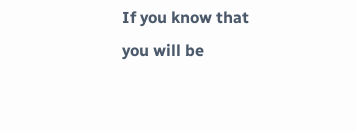If you know that you will be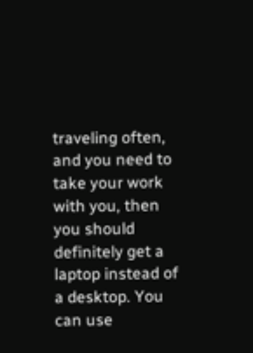traveling often, and you need to take your work with you, then you should definitely get a laptop instead of a desktop. You can use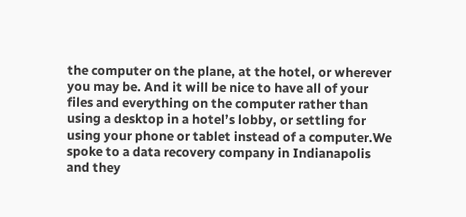the computer on the plane, at the hotel, or wherever you may be. And it will be nice to have all of your files and everything on the computer rather than using a desktop in a hotel’s lobby, or settling for using your phone or tablet instead of a computer.We spoke to a data recovery company in Indianapolis and they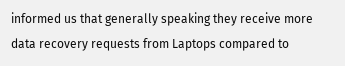informed us that generally speaking they receive more data recovery requests from Laptops compared to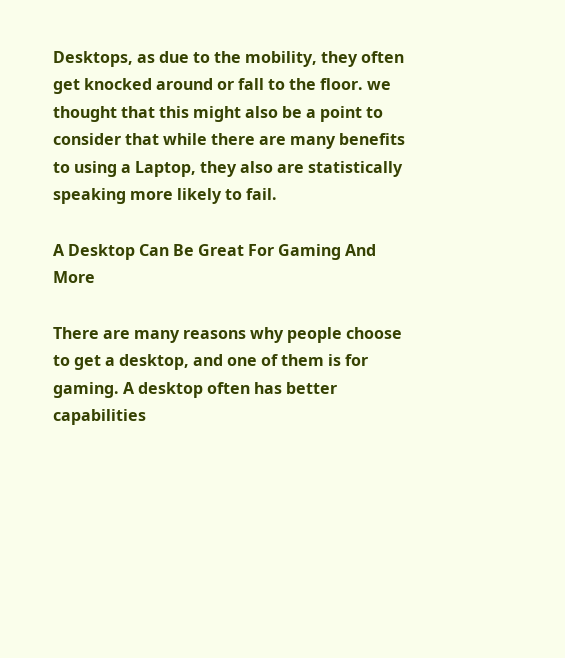Desktops, as due to the mobility, they often get knocked around or fall to the floor. we thought that this might also be a point to consider that while there are many benefits to using a Laptop, they also are statistically speaking more likely to fail.

A Desktop Can Be Great For Gaming And More

There are many reasons why people choose to get a desktop, and one of them is for gaming. A desktop often has better capabilities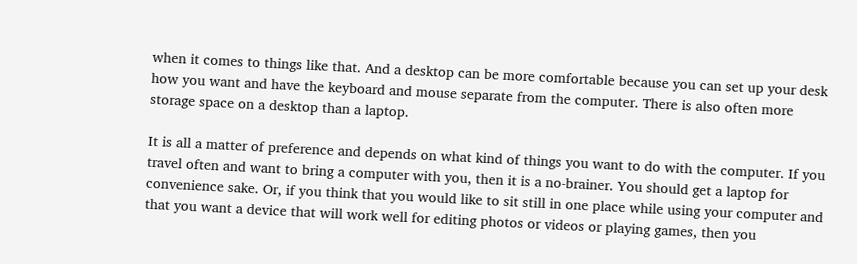when it comes to things like that. And a desktop can be more comfortable because you can set up your desk how you want and have the keyboard and mouse separate from the computer. There is also often more storage space on a desktop than a laptop.

It is all a matter of preference and depends on what kind of things you want to do with the computer. If you travel often and want to bring a computer with you, then it is a no-brainer. You should get a laptop for convenience sake. Or, if you think that you would like to sit still in one place while using your computer and that you want a device that will work well for editing photos or videos or playing games, then you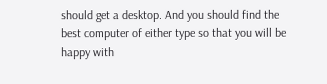should get a desktop. And you should find the best computer of either type so that you will be happy with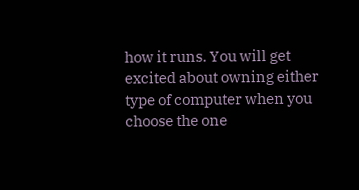how it runs. You will get excited about owning either type of computer when you choose the one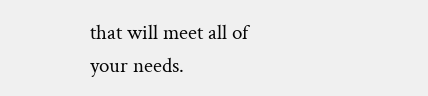that will meet all of your needs.